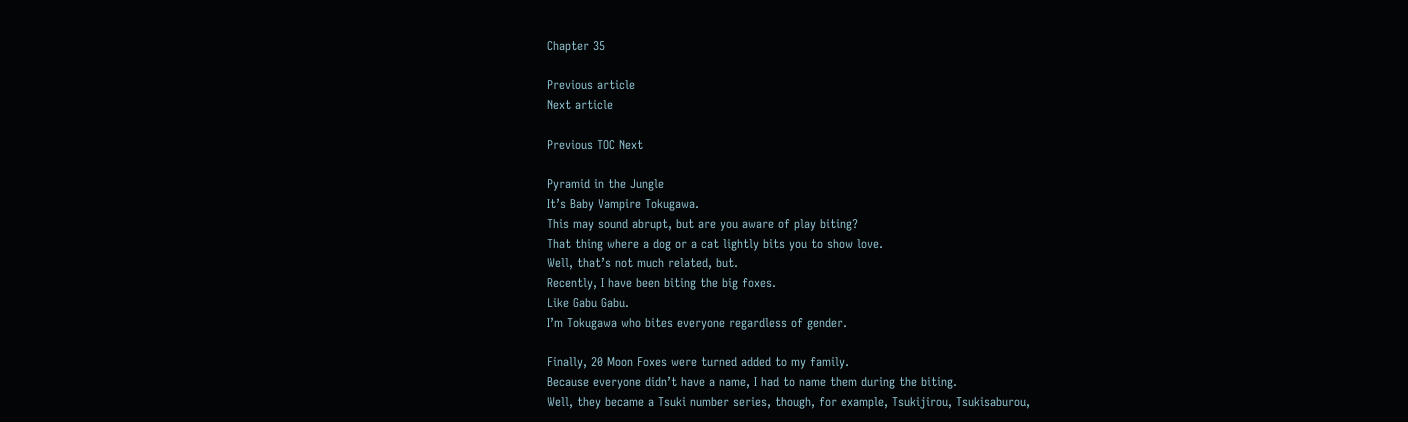Chapter 35

Previous article
Next article

Previous TOC Next

Pyramid in the Jungle
It’s Baby Vampire Tokugawa.
This may sound abrupt, but are you aware of play biting?
That thing where a dog or a cat lightly bits you to show love.
Well, that’s not much related, but.
Recently, I have been biting the big foxes.
Like Gabu Gabu.
I’m Tokugawa who bites everyone regardless of gender.

Finally, 20 Moon Foxes were turned added to my family.
Because everyone didn’t have a name, I had to name them during the biting.
Well, they became a Tsuki number series, though, for example, Tsukijirou, Tsukisaburou,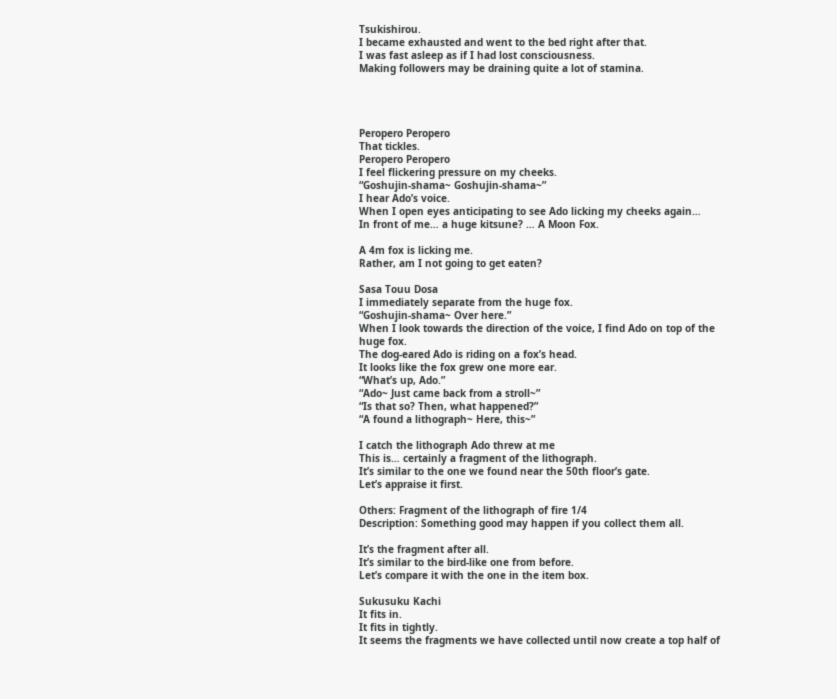Tsukishirou.
I became exhausted and went to the bed right after that.
I was fast asleep as if I had lost consciousness.
Making followers may be draining quite a lot of stamina.




Peropero Peropero
That tickles.
Peropero Peropero
I feel flickering pressure on my cheeks.
“Goshujin-shama~ Goshujin-shama~”
I hear Ado’s voice.
When I open eyes anticipating to see Ado licking my cheeks again…
In front of me… a huge kitsune? … A Moon Fox.

A 4m fox is licking me.
Rather, am I not going to get eaten?

Sasa Touu Dosa
I immediately separate from the huge fox.
“Goshujin-shama~ Over here.”
When I look towards the direction of the voice, I find Ado on top of the huge fox.
The dog-eared Ado is riding on a fox’s head.
It looks like the fox grew one more ear.
“What’s up, Ado.”
“Ado~ Just came back from a stroll~”
“Is that so? Then, what happened?”
“A found a lithograph~ Here, this~”

I catch the lithograph Ado threw at me
This is… certainly a fragment of the lithograph.
It’s similar to the one we found near the 50th floor’s gate.
Let’s appraise it first.

Others: Fragment of the lithograph of fire 1/4
Description: Something good may happen if you collect them all.

It’s the fragment after all.
It’s similar to the bird-like one from before.
Let’s compare it with the one in the item box.

Sukusuku Kachi
It fits in.
It fits in tightly.
It seems the fragments we have collected until now create a top half of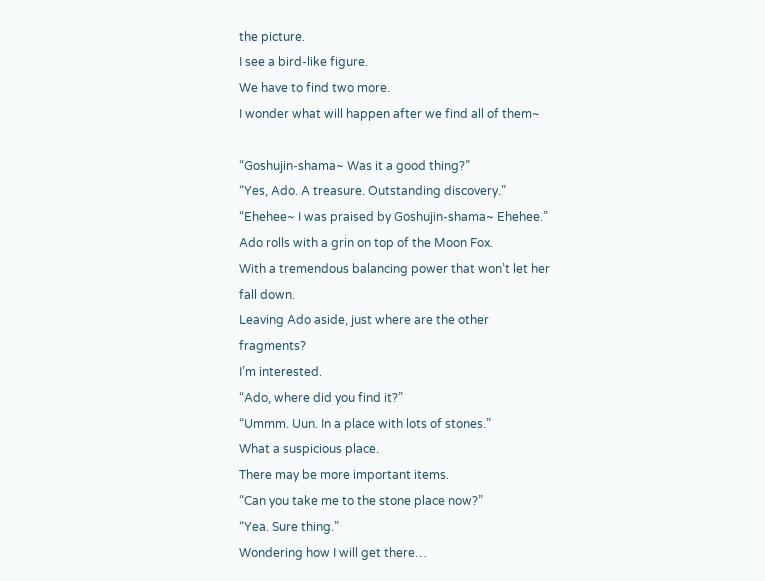the picture.
I see a bird-like figure.
We have to find two more.
I wonder what will happen after we find all of them~

“Goshujin-shama~ Was it a good thing?”
“Yes, Ado. A treasure. Outstanding discovery.”
“Ehehee~ I was praised by Goshujin-shama~ Ehehee.”
Ado rolls with a grin on top of the Moon Fox.
With a tremendous balancing power that won’t let her fall down.
Leaving Ado aside, just where are the other fragments?
I’m interested.
“Ado, where did you find it?”
“Ummm. Uun. In a place with lots of stones.”
What a suspicious place.
There may be more important items.
“Can you take me to the stone place now?”
“Yea. Sure thing.”
Wondering how I will get there…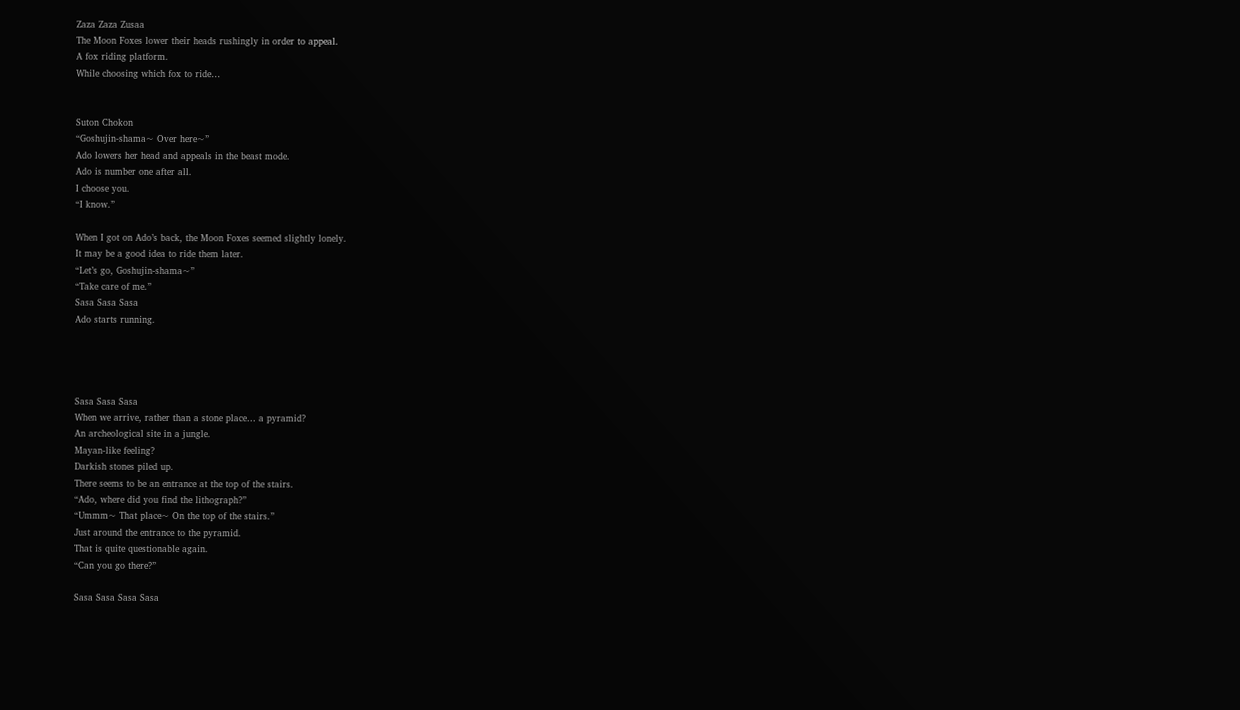Zaza Zaza Zusaa
The Moon Foxes lower their heads rushingly in order to appeal.
A fox riding platform.
While choosing which fox to ride…


Suton Chokon
“Goshujin-shama~ Over here~”
Ado lowers her head and appeals in the beast mode.
Ado is number one after all.
I choose you.
“I know.”

When I got on Ado’s back, the Moon Foxes seemed slightly lonely.
It may be a good idea to ride them later.
“Let’s go, Goshujin-shama~”
“Take care of me.”
Sasa Sasa Sasa
Ado starts running.




Sasa Sasa Sasa
When we arrive, rather than a stone place… a pyramid?
An archeological site in a jungle.
Mayan-like feeling?
Darkish stones piled up.
There seems to be an entrance at the top of the stairs.
“Ado, where did you find the lithograph?”
“Ummm~ That place~ On the top of the stairs.”
Just around the entrance to the pyramid.
That is quite questionable again.
“Can you go there?”

Sasa Sasa Sasa Sasa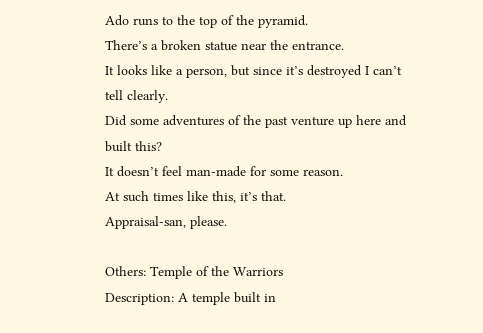Ado runs to the top of the pyramid.
There’s a broken statue near the entrance.
It looks like a person, but since it’s destroyed I can’t tell clearly.
Did some adventures of the past venture up here and built this?
It doesn’t feel man-made for some reason.
At such times like this, it’s that.
Appraisal-san, please.

Others: Temple of the Warriors
Description: A temple built in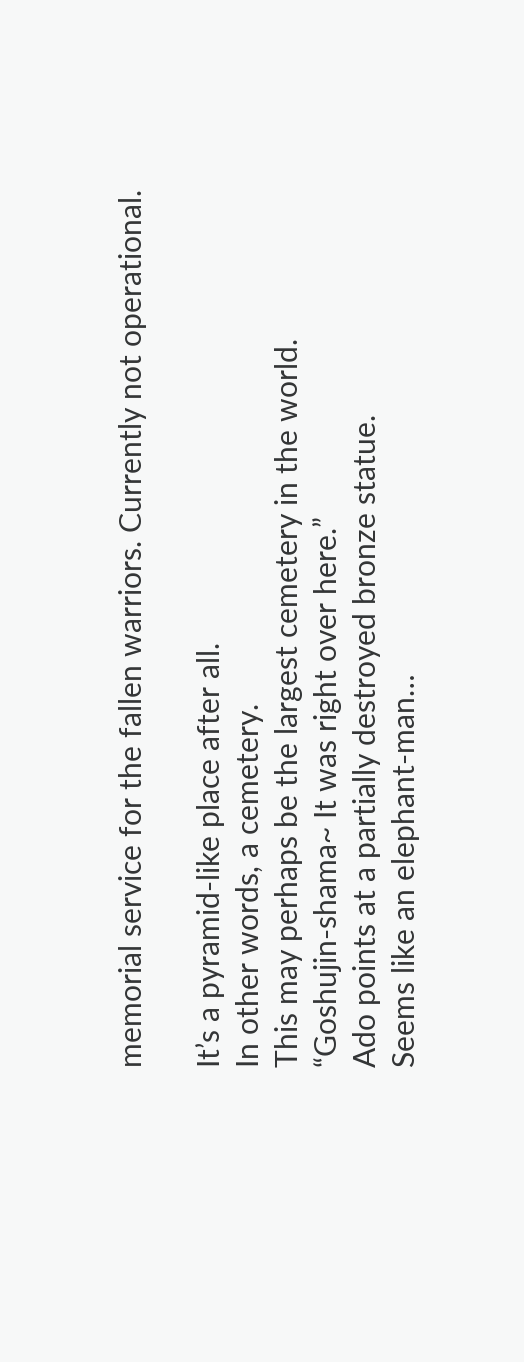memorial service for the fallen warriors. Currently not operational.

It’s a pyramid-like place after all.
In other words, a cemetery.
This may perhaps be the largest cemetery in the world.
“Goshujin-shama~ It was right over here.”
Ado points at a partially destroyed bronze statue.
Seems like an elephant-man…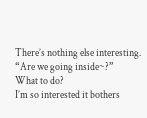There’s nothing else interesting.
“Are we going inside~?”
What to do?
I’m so interested it bothers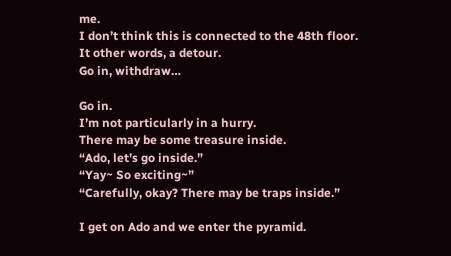me.
I don’t think this is connected to the 48th floor.
It other words, a detour.
Go in, withdraw…

Go in.
I’m not particularly in a hurry.
There may be some treasure inside.
“Ado, let’s go inside.”
“Yay~ So exciting~”
“Carefully, okay? There may be traps inside.”

I get on Ado and we enter the pyramid.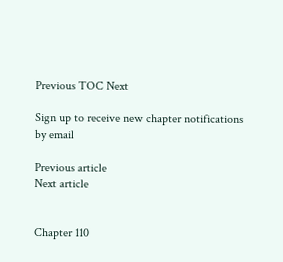Previous TOC Next

Sign up to receive new chapter notifications by email

Previous article
Next article


Chapter 110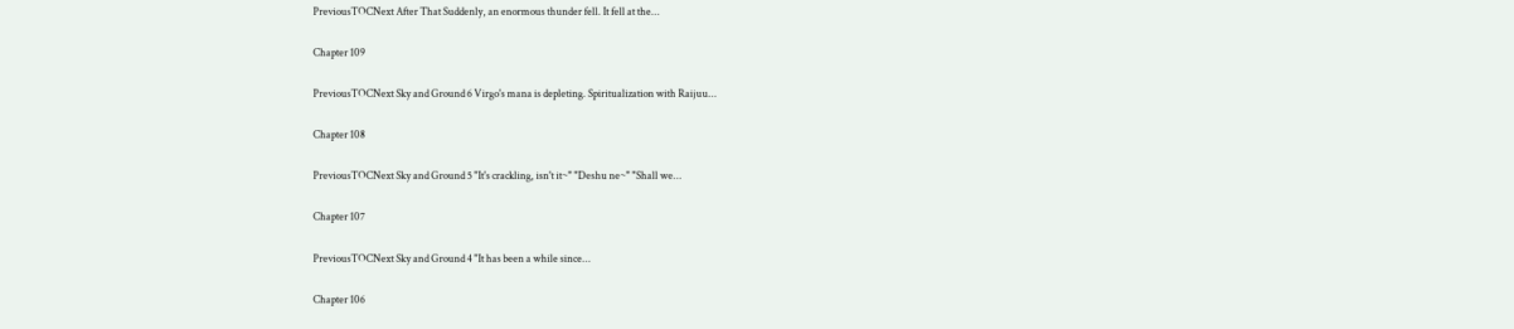PreviousTOCNext After That Suddenly, an enormous thunder fell. It fell at the...

Chapter 109

PreviousTOCNext Sky and Ground 6 Virgo's mana is depleting. Spiritualization with Raijuu...

Chapter 108

PreviousTOCNext Sky and Ground 5 "It's crackling, isn't it~" "Deshu ne~" "Shall we...

Chapter 107

PreviousTOCNext Sky and Ground 4 "It has been a while since...

Chapter 106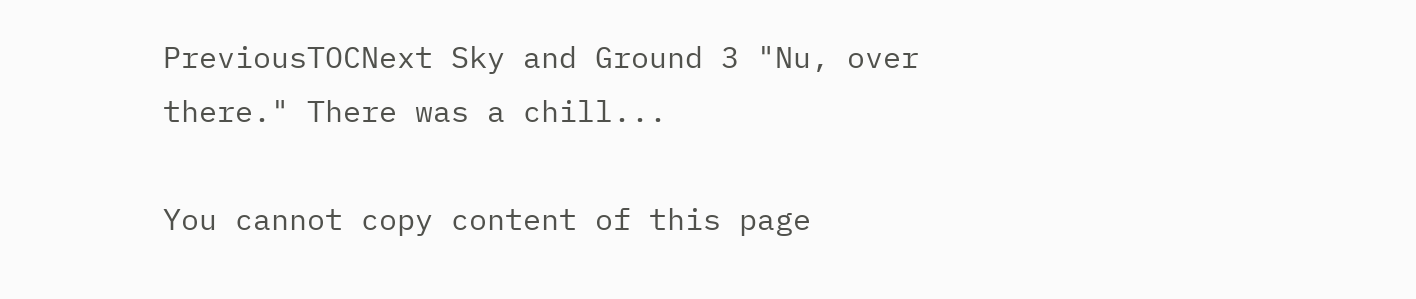PreviousTOCNext Sky and Ground 3 "Nu, over there." There was a chill...

You cannot copy content of this page